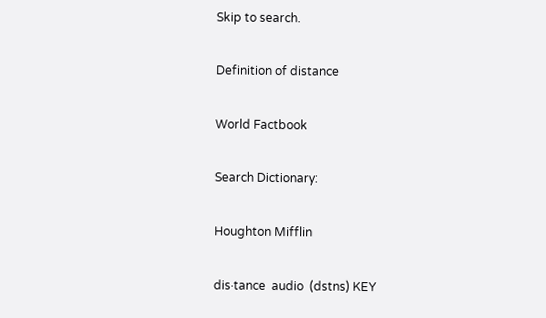Skip to search.

Definition of distance

World Factbook

Search Dictionary:

Houghton Mifflin

dis·tance  audio  (dstns) KEY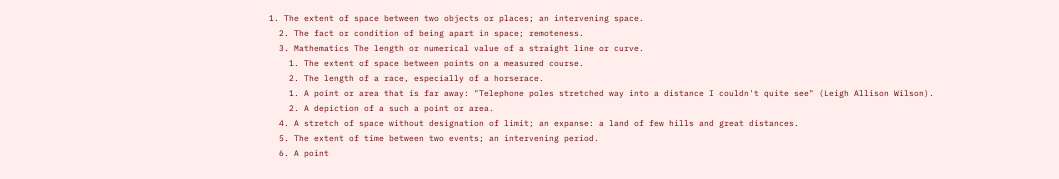1. The extent of space between two objects or places; an intervening space.
  2. The fact or condition of being apart in space; remoteness.
  3. Mathematics The length or numerical value of a straight line or curve.
    1. The extent of space between points on a measured course.
    2. The length of a race, especially of a horserace.
    1. A point or area that is far away: "Telephone poles stretched way into a distance I couldn't quite see" (Leigh Allison Wilson).
    2. A depiction of a such a point or area.
  4. A stretch of space without designation of limit; an expanse: a land of few hills and great distances.
  5. The extent of time between two events; an intervening period.
  6. A point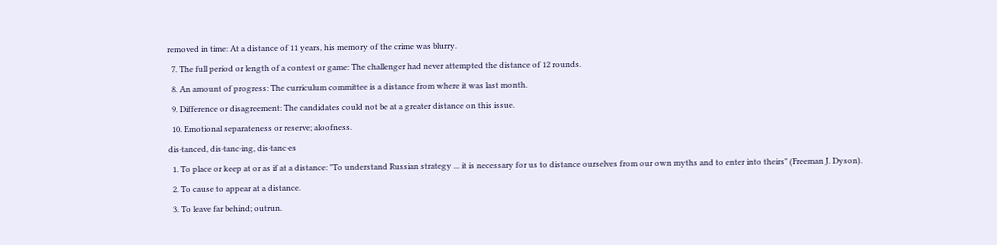removed in time: At a distance of 11 years, his memory of the crime was blurry.
  7. The full period or length of a contest or game: The challenger had never attempted the distance of 12 rounds.
  8. An amount of progress: The curriculum committee is a distance from where it was last month.
  9. Difference or disagreement: The candidates could not be at a greater distance on this issue.
  10. Emotional separateness or reserve; aloofness.
dis·tanced, dis·tanc·ing, dis·tanc·es
  1. To place or keep at or as if at a distance: "To understand Russian strategy ... it is necessary for us to distance ourselves from our own myths and to enter into theirs" (Freeman J. Dyson).
  2. To cause to appear at a distance.
  3. To leave far behind; outrun.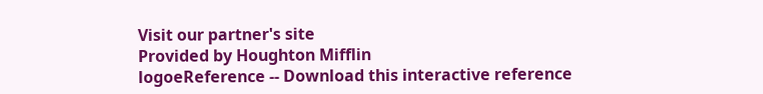Visit our partner's site
Provided by Houghton Mifflin
logoeReference -- Download this interactive reference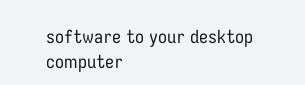software to your desktop computer